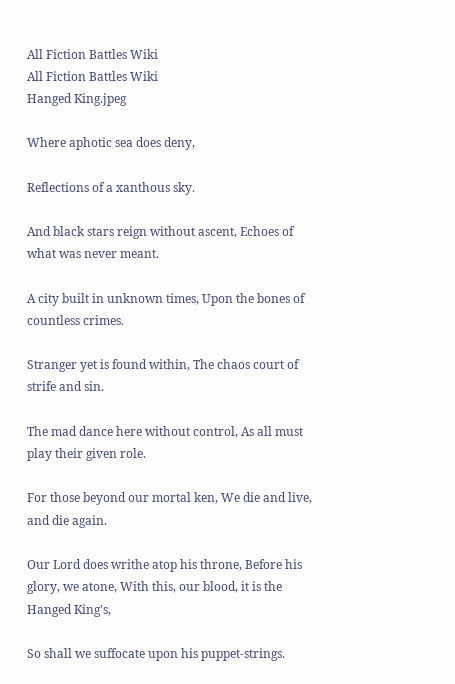All Fiction Battles Wiki
All Fiction Battles Wiki
Hanged King.jpeg

Where aphotic sea does deny,

Reflections of a xanthous sky.

And black stars reign without ascent, Echoes of what was never meant.

A city built in unknown times, Upon the bones of countless crimes.

Stranger yet is found within, The chaos court of strife and sin.

The mad dance here without control, As all must play their given role.

For those beyond our mortal ken, We die and live, and die again.

Our Lord does writhe atop his throne, Before his glory, we atone, With this, our blood, it is the Hanged King's,

So shall we suffocate upon his puppet-strings.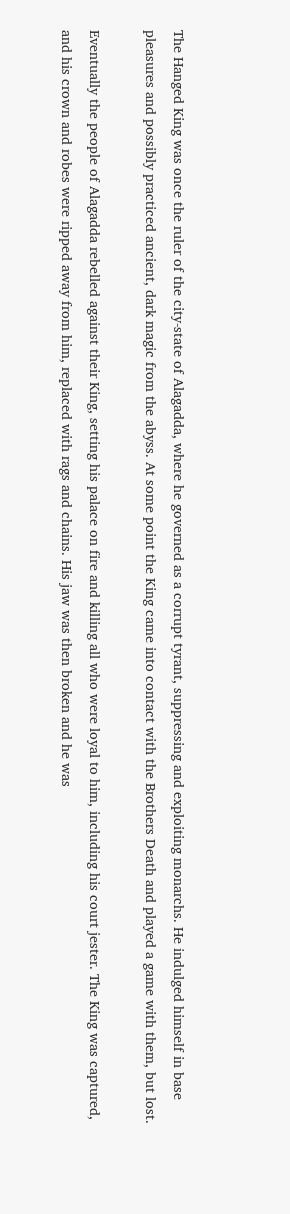The Hanged King was once the ruler of the city-state of Alagadda, where he governed as a corrupt tyrant, suppressing and exploiting monarchs. He indulged himself in base pleasures and possibly practiced ancient, dark magic from the abyss. At some point the King came into contact with the Brothers Death and played a game with them, but lost.

Eventually the people of Alagadda rebelled against their King, setting his palace on fire and killing all who were loyal to him, including his court jester. The King was captured, and his crown and robes were ripped away from him, replaced with rags and chains. His jaw was then broken and he was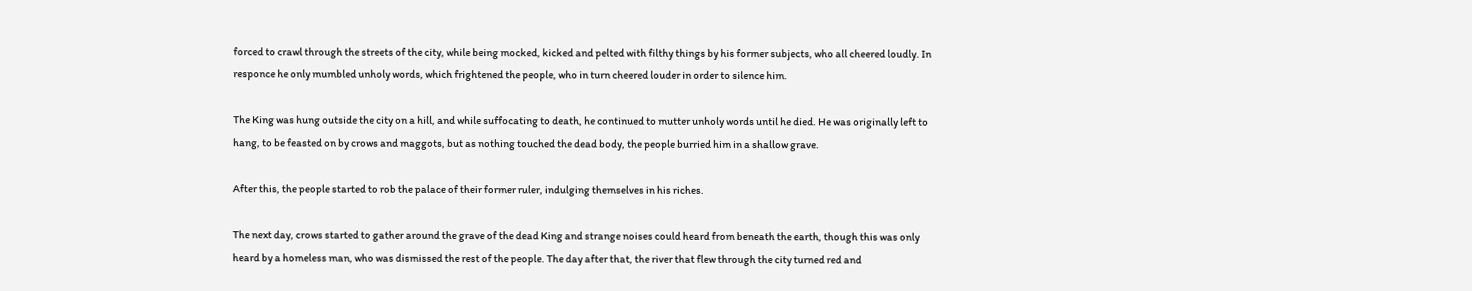forced to crawl through the streets of the city, while being mocked, kicked and pelted with filthy things by his former subjects, who all cheered loudly. In responce he only mumbled unholy words, which frightened the people, who in turn cheered louder in order to silence him.

The King was hung outside the city on a hill, and while suffocating to death, he continued to mutter unholy words until he died. He was originally left to hang, to be feasted on by crows and maggots, but as nothing touched the dead body, the people burried him in a shallow grave.

After this, the people started to rob the palace of their former ruler, indulging themselves in his riches.

The next day, crows started to gather around the grave of the dead King and strange noises could heard from beneath the earth, though this was only heard by a homeless man, who was dismissed the rest of the people. The day after that, the river that flew through the city turned red and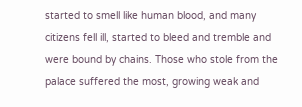started to smell like human blood, and many citizens fell ill, started to bleed and tremble and were bound by chains. Those who stole from the palace suffered the most, growing weak and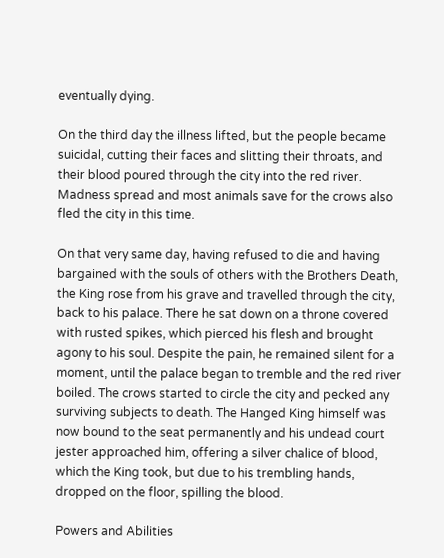eventually dying.

On the third day the illness lifted, but the people became suicidal, cutting their faces and slitting their throats, and their blood poured through the city into the red river. Madness spread and most animals save for the crows also fled the city in this time.

On that very same day, having refused to die and having bargained with the souls of others with the Brothers Death, the King rose from his grave and travelled through the city, back to his palace. There he sat down on a throne covered with rusted spikes, which pierced his flesh and brought agony to his soul. Despite the pain, he remained silent for a moment, until the palace began to tremble and the red river boiled. The crows started to circle the city and pecked any surviving subjects to death. The Hanged King himself was now bound to the seat permanently and his undead court jester approached him, offering a silver chalice of blood, which the King took, but due to his trembling hands, dropped on the floor, spilling the blood.

Powers and Abilities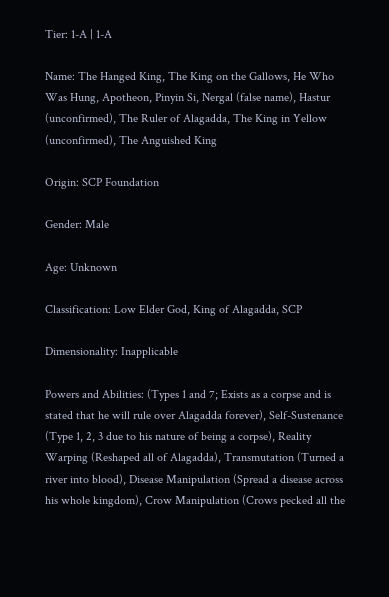Tier: 1-A | 1-A

Name: The Hanged King, The King on the Gallows, He Who Was Hung, Apotheon, Pinyin Si, Nergal (false name), Hastur (unconfirmed), The Ruler of Alagadda, The King in Yellow (unconfirmed), The Anguished King

Origin: SCP Foundation

Gender: Male

Age: Unknown

Classification: Low Elder God, King of Alagadda, SCP

Dimensionality: Inapplicable

Powers and Abilities: (Types 1 and 7; Exists as a corpse and is stated that he will rule over Alagadda forever), Self-Sustenance (Type 1, 2, 3 due to his nature of being a corpse), Reality Warping (Reshaped all of Alagadda), Transmutation (Turned a river into blood), Disease Manipulation (Spread a disease across his whole kingdom), Crow Manipulation (Crows pecked all the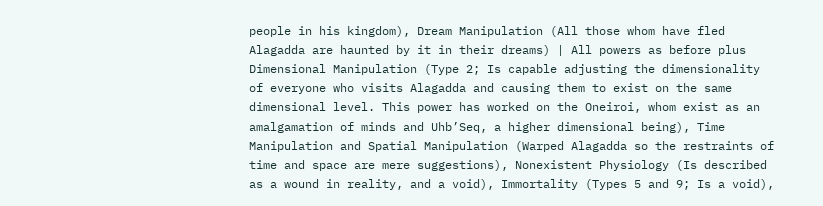people in his kingdom), Dream Manipulation (All those whom have fled Alagadda are haunted by it in their dreams) | All powers as before plus Dimensional Manipulation (Type 2; Is capable adjusting the dimensionality of everyone who visits Alagadda and causing them to exist on the same dimensional level. This power has worked on the Oneiroi, whom exist as an amalgamation of minds and Uhb’Seq, a higher dimensional being), Time Manipulation and Spatial Manipulation (Warped Alagadda so the restraints of time and space are mere suggestions), Nonexistent Physiology (Is described as a wound in reality, and a void), Immortality (Types 5 and 9; Is a void),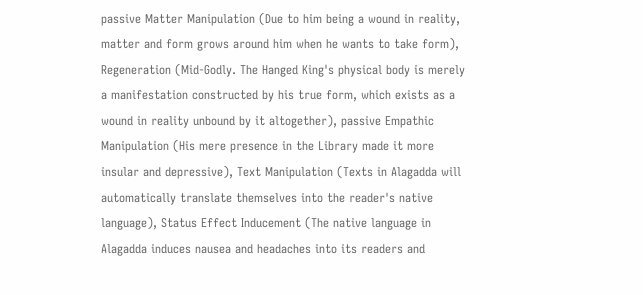passive Matter Manipulation (Due to him being a wound in reality, matter and form grows around him when he wants to take form), Regeneration (Mid-Godly. The Hanged King's physical body is merely a manifestation constructed by his true form, which exists as a wound in reality unbound by it altogether), passive Empathic Manipulation (His mere presence in the Library made it more insular and depressive), Text Manipulation (Texts in Alagadda will automatically translate themselves into the reader's native language), Status Effect Inducement (The native language in Alagadda induces nausea and headaches into its readers and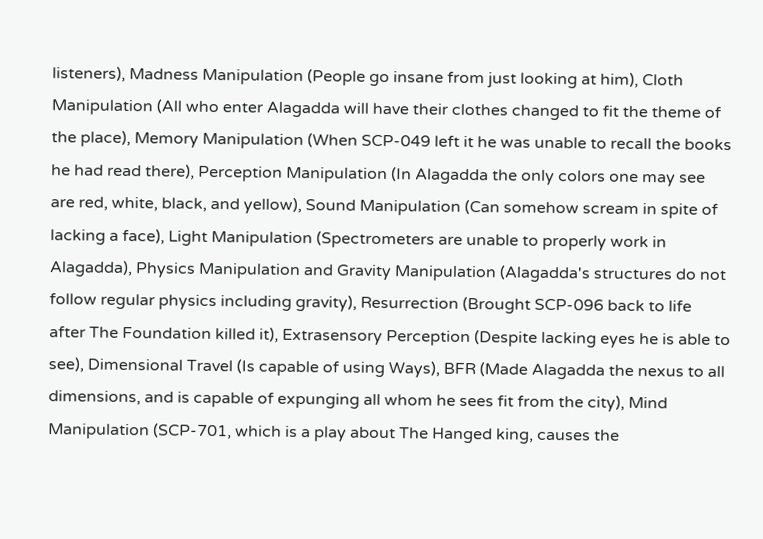listeners), Madness Manipulation (People go insane from just looking at him), Cloth Manipulation (All who enter Alagadda will have their clothes changed to fit the theme of the place), Memory Manipulation (When SCP-049 left it he was unable to recall the books he had read there), Perception Manipulation (In Alagadda the only colors one may see are red, white, black, and yellow), Sound Manipulation (Can somehow scream in spite of lacking a face), Light Manipulation (Spectrometers are unable to properly work in Alagadda), Physics Manipulation and Gravity Manipulation (Alagadda's structures do not follow regular physics including gravity), Resurrection (Brought SCP-096 back to life after The Foundation killed it), Extrasensory Perception (Despite lacking eyes he is able to see), Dimensional Travel (Is capable of using Ways), BFR (Made Alagadda the nexus to all dimensions, and is capable of expunging all whom he sees fit from the city), Mind Manipulation (SCP-701, which is a play about The Hanged king, causes the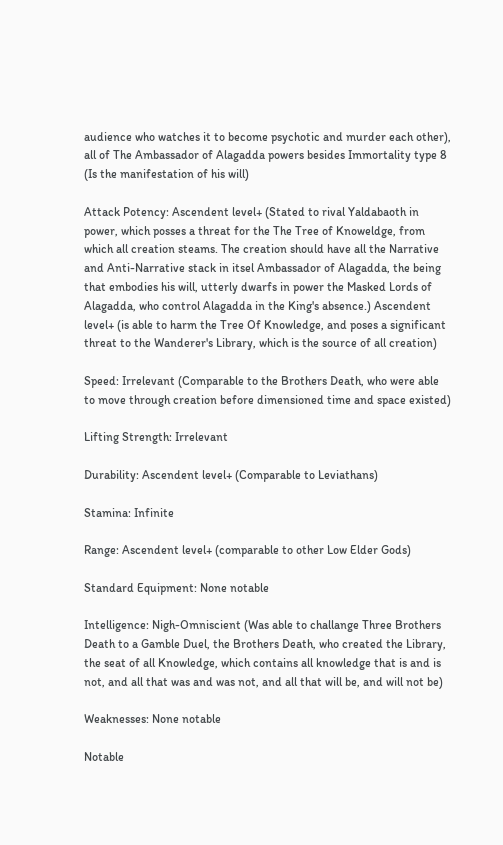audience who watches it to become psychotic and murder each other), all of The Ambassador of Alagadda powers besides Immortality type 8 (Is the manifestation of his will)

Attack Potency: Ascendent level+ (Stated to rival Yaldabaoth in power, which posses a threat for the The Tree of Knoweldge, from which all creation steams. The creation should have all the Narrative and Anti-Narrative stack in itsel Ambassador of Alagadda, the being that embodies his will, utterly dwarfs in power the Masked Lords of Alagadda, who control Alagadda in the King's absence.) Ascendent level+ (is able to harm the Tree Of Knowledge, and poses a significant threat to the Wanderer's Library, which is the source of all creation)

Speed: Irrelevant (Comparable to the Brothers Death, who were able to move through creation before dimensioned time and space existed)

Lifting Strength: Irrelevant

Durability: Ascendent level+ (Comparable to Leviathans)

Stamina: Infinite

Range: Ascendent level+ (comparable to other Low Elder Gods)

Standard Equipment: None notable

Intelligence: Nigh-Omniscient (Was able to challange Three Brothers Death to a Gamble Duel, the Brothers Death, who created the Library, the seat of all Knowledge, which contains all knowledge that is and is not, and all that was and was not, and all that will be, and will not be)

Weaknesses: None notable

Notable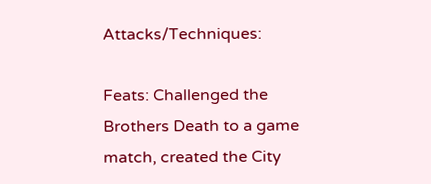Attacks/Techniques:

Feats: Challenged the Brothers Death to a game match, created the City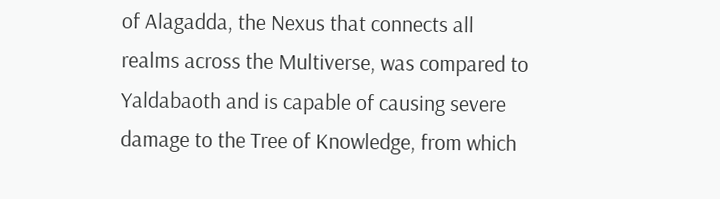of Alagadda, the Nexus that connects all realms across the Multiverse, was compared to Yaldabaoth and is capable of causing severe damage to the Tree of Knowledge, from which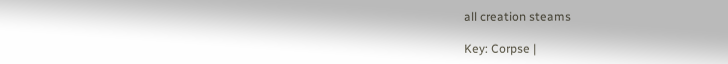all creation steams

Key: Corpse |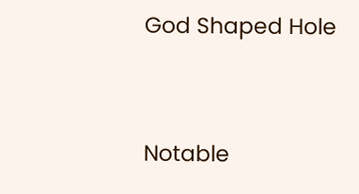God Shaped Hole


Notable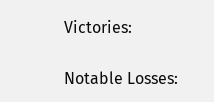Victories:

Notable Losses: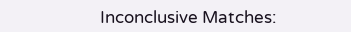Inconclusive Matches: